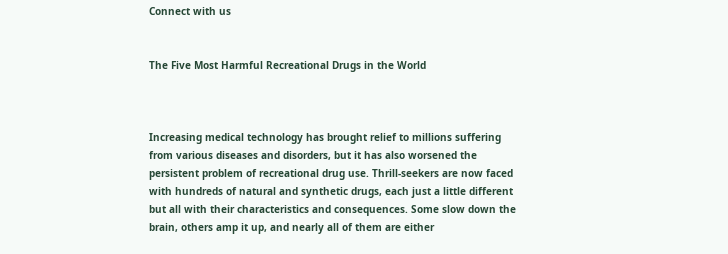Connect with us


The Five Most Harmful Recreational Drugs in the World



Increasing medical technology has brought relief to millions suffering from various diseases and disorders, but it has also worsened the persistent problem of recreational drug use. Thrill-seekers are now faced with hundreds of natural and synthetic drugs, each just a little different but all with their characteristics and consequences. Some slow down the brain, others amp it up, and nearly all of them are either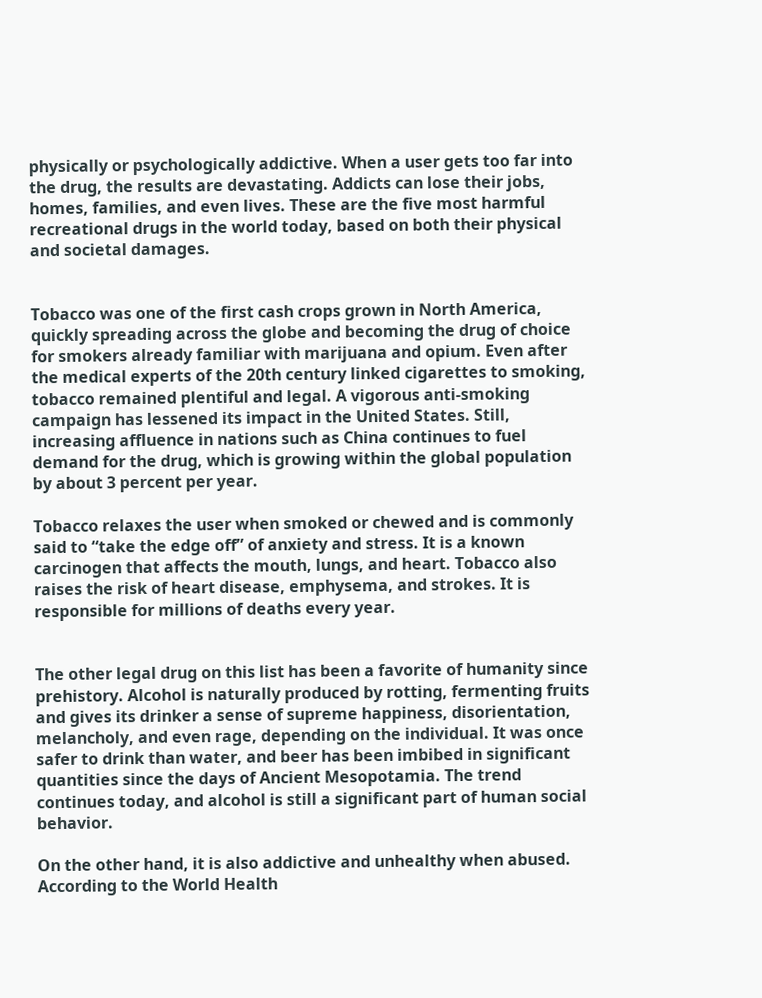physically or psychologically addictive. When a user gets too far into the drug, the results are devastating. Addicts can lose their jobs, homes, families, and even lives. These are the five most harmful recreational drugs in the world today, based on both their physical and societal damages.


Tobacco was one of the first cash crops grown in North America, quickly spreading across the globe and becoming the drug of choice for smokers already familiar with marijuana and opium. Even after the medical experts of the 20th century linked cigarettes to smoking, tobacco remained plentiful and legal. A vigorous anti-smoking campaign has lessened its impact in the United States. Still, increasing affluence in nations such as China continues to fuel demand for the drug, which is growing within the global population by about 3 percent per year.

Tobacco relaxes the user when smoked or chewed and is commonly said to “take the edge off” of anxiety and stress. It is a known carcinogen that affects the mouth, lungs, and heart. Tobacco also raises the risk of heart disease, emphysema, and strokes. It is responsible for millions of deaths every year.


The other legal drug on this list has been a favorite of humanity since prehistory. Alcohol is naturally produced by rotting, fermenting fruits and gives its drinker a sense of supreme happiness, disorientation, melancholy, and even rage, depending on the individual. It was once safer to drink than water, and beer has been imbibed in significant quantities since the days of Ancient Mesopotamia. The trend continues today, and alcohol is still a significant part of human social behavior.

On the other hand, it is also addictive and unhealthy when abused. According to the World Health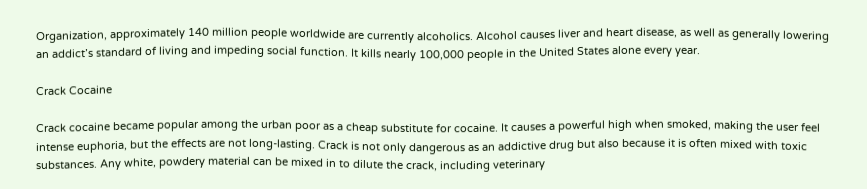Organization, approximately 140 million people worldwide are currently alcoholics. Alcohol causes liver and heart disease, as well as generally lowering an addict’s standard of living and impeding social function. It kills nearly 100,000 people in the United States alone every year.

Crack Cocaine

Crack cocaine became popular among the urban poor as a cheap substitute for cocaine. It causes a powerful high when smoked, making the user feel intense euphoria, but the effects are not long-lasting. Crack is not only dangerous as an addictive drug but also because it is often mixed with toxic substances. Any white, powdery material can be mixed in to dilute the crack, including veterinary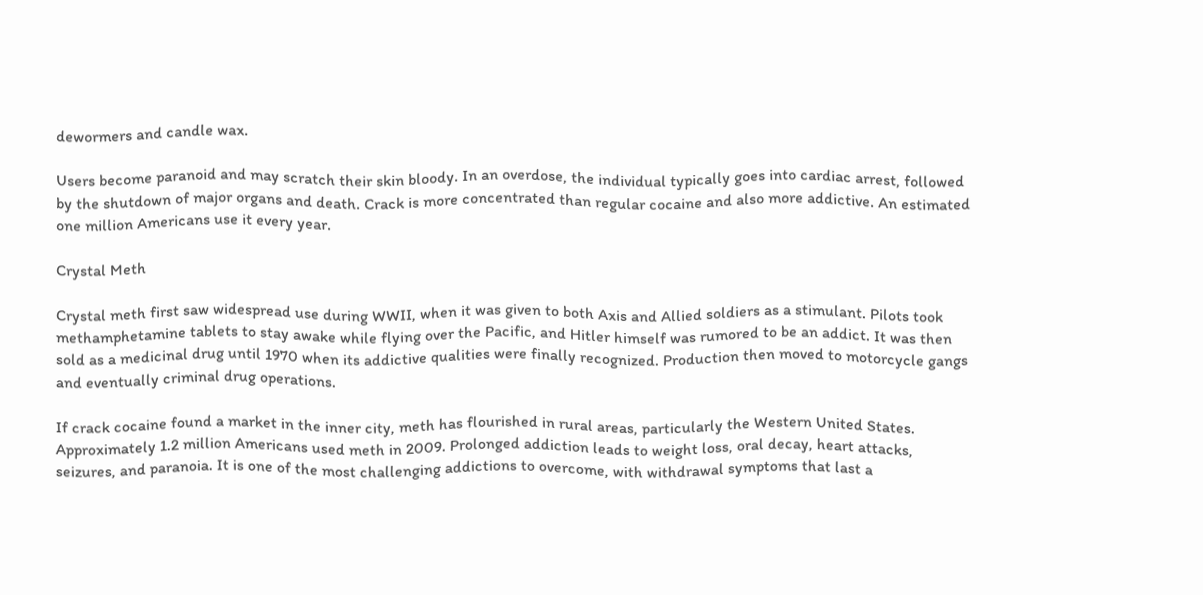dewormers and candle wax.

Users become paranoid and may scratch their skin bloody. In an overdose, the individual typically goes into cardiac arrest, followed by the shutdown of major organs and death. Crack is more concentrated than regular cocaine and also more addictive. An estimated one million Americans use it every year.

Crystal Meth

Crystal meth first saw widespread use during WWII, when it was given to both Axis and Allied soldiers as a stimulant. Pilots took methamphetamine tablets to stay awake while flying over the Pacific, and Hitler himself was rumored to be an addict. It was then sold as a medicinal drug until 1970 when its addictive qualities were finally recognized. Production then moved to motorcycle gangs and eventually criminal drug operations.

If crack cocaine found a market in the inner city, meth has flourished in rural areas, particularly the Western United States. Approximately 1.2 million Americans used meth in 2009. Prolonged addiction leads to weight loss, oral decay, heart attacks, seizures, and paranoia. It is one of the most challenging addictions to overcome, with withdrawal symptoms that last a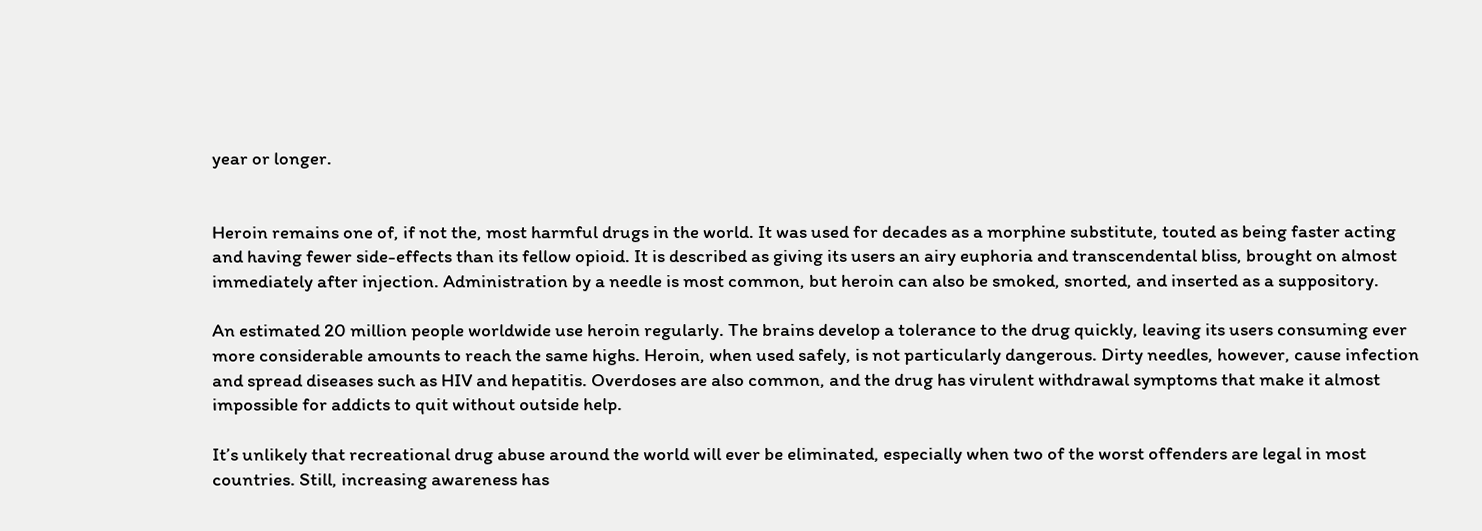year or longer.


Heroin remains one of, if not the, most harmful drugs in the world. It was used for decades as a morphine substitute, touted as being faster acting and having fewer side-effects than its fellow opioid. It is described as giving its users an airy euphoria and transcendental bliss, brought on almost immediately after injection. Administration by a needle is most common, but heroin can also be smoked, snorted, and inserted as a suppository.

An estimated 20 million people worldwide use heroin regularly. The brains develop a tolerance to the drug quickly, leaving its users consuming ever more considerable amounts to reach the same highs. Heroin, when used safely, is not particularly dangerous. Dirty needles, however, cause infection and spread diseases such as HIV and hepatitis. Overdoses are also common, and the drug has virulent withdrawal symptoms that make it almost impossible for addicts to quit without outside help.

It’s unlikely that recreational drug abuse around the world will ever be eliminated, especially when two of the worst offenders are legal in most countries. Still, increasing awareness has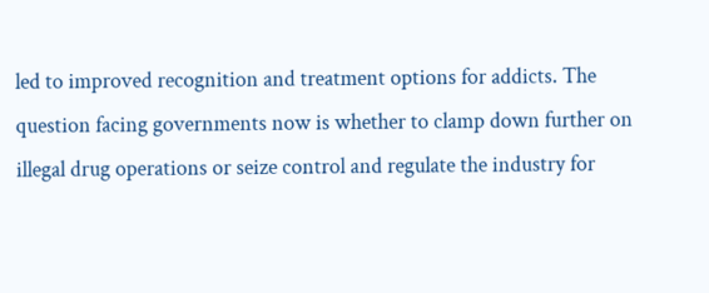led to improved recognition and treatment options for addicts. The question facing governments now is whether to clamp down further on illegal drug operations or seize control and regulate the industry for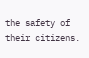the safety of their citizens.